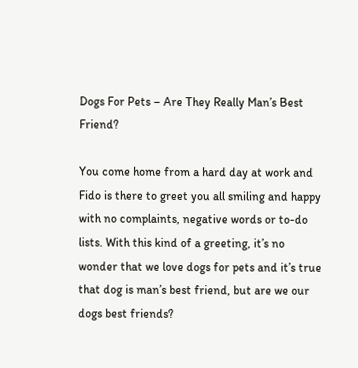Dogs For Pets – Are They Really Man’s Best Friend?

You come home from a hard day at work and Fido is there to greet you all smiling and happy with no complaints, negative words or to-do lists. With this kind of a greeting, it’s no wonder that we love dogs for pets and it’s true that dog is man’s best friend, but are we our dogs best friends?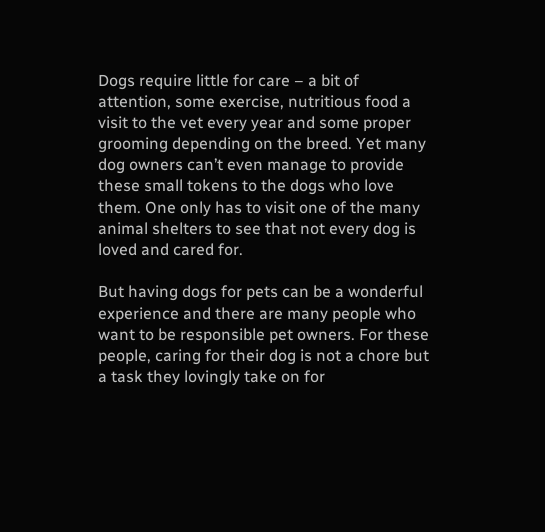Dogs require little for care – a bit of attention, some exercise, nutritious food a visit to the vet every year and some proper grooming depending on the breed. Yet many dog owners can’t even manage to provide these small tokens to the dogs who love them. One only has to visit one of the many animal shelters to see that not every dog is loved and cared for.

But having dogs for pets can be a wonderful experience and there are many people who want to be responsible pet owners. For these people, caring for their dog is not a chore but a task they lovingly take on for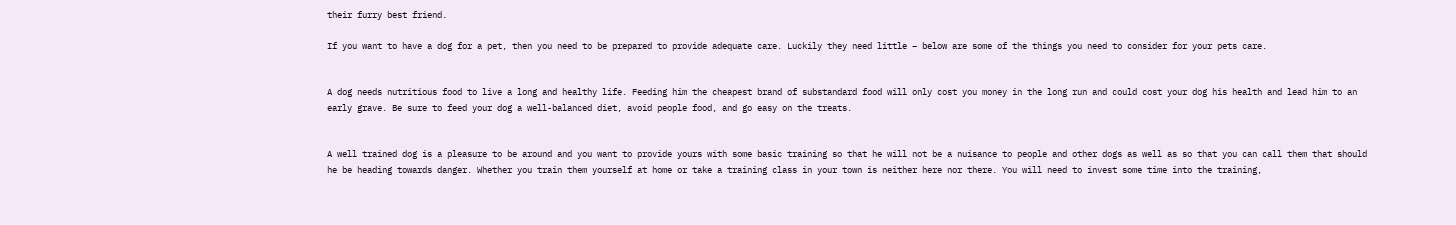their furry best friend.

If you want to have a dog for a pet, then you need to be prepared to provide adequate care. Luckily they need little – below are some of the things you need to consider for your pets care.


A dog needs nutritious food to live a long and healthy life. Feeding him the cheapest brand of substandard food will only cost you money in the long run and could cost your dog his health and lead him to an early grave. Be sure to feed your dog a well-balanced diet, avoid people food, and go easy on the treats.


A well trained dog is a pleasure to be around and you want to provide yours with some basic training so that he will not be a nuisance to people and other dogs as well as so that you can call them that should he be heading towards danger. Whether you train them yourself at home or take a training class in your town is neither here nor there. You will need to invest some time into the training,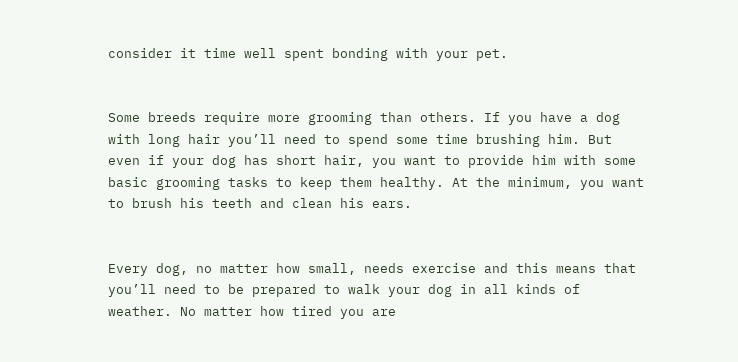consider it time well spent bonding with your pet.


Some breeds require more grooming than others. If you have a dog with long hair you’ll need to spend some time brushing him. But even if your dog has short hair, you want to provide him with some basic grooming tasks to keep them healthy. At the minimum, you want to brush his teeth and clean his ears.


Every dog, no matter how small, needs exercise and this means that you’ll need to be prepared to walk your dog in all kinds of weather. No matter how tired you are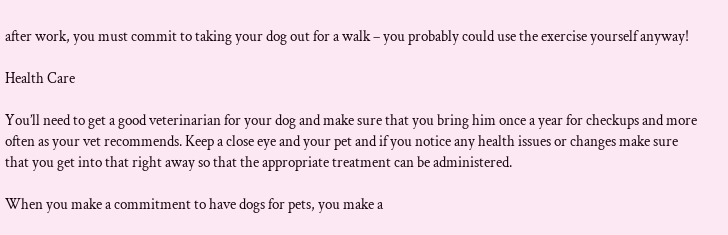after work, you must commit to taking your dog out for a walk – you probably could use the exercise yourself anyway!

Health Care

You’ll need to get a good veterinarian for your dog and make sure that you bring him once a year for checkups and more often as your vet recommends. Keep a close eye and your pet and if you notice any health issues or changes make sure that you get into that right away so that the appropriate treatment can be administered.

When you make a commitment to have dogs for pets, you make a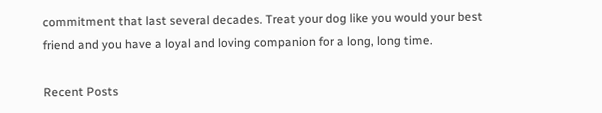commitment that last several decades. Treat your dog like you would your best friend and you have a loyal and loving companion for a long, long time.

Recent Posts